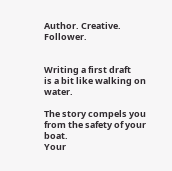Author. Creative. Follower.


Writing a first draft
is a bit like walking on water.

The story compels you from the safety of your boat.
Your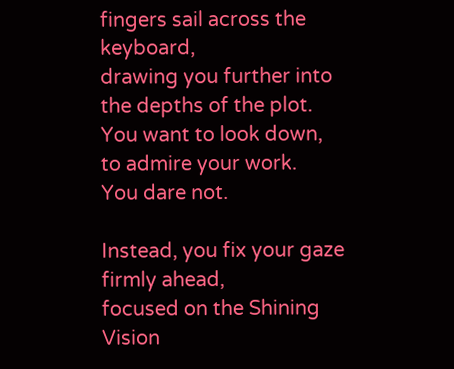fingers sail across the keyboard,
drawing you further into the depths of the plot.
You want to look down,
to admire your work.
You dare not.

Instead, you fix your gaze firmly ahead,
focused on the Shining Vision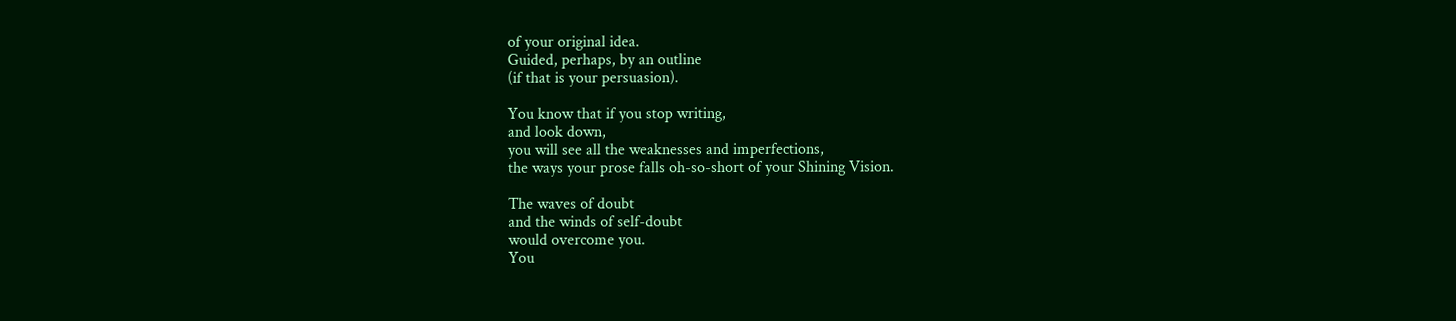of your original idea.
Guided, perhaps, by an outline
(if that is your persuasion).

You know that if you stop writing,
and look down,
you will see all the weaknesses and imperfections,
the ways your prose falls oh-so-short of your Shining Vision.

The waves of doubt
and the winds of self-doubt
would overcome you.
You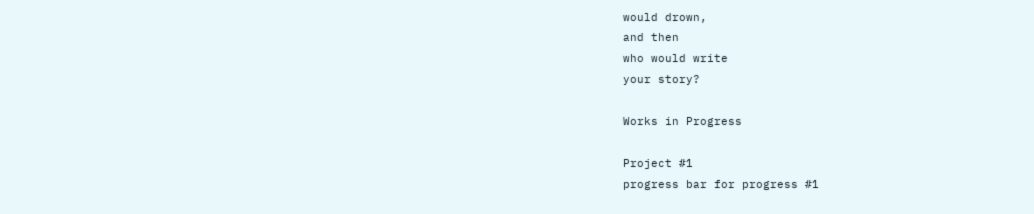would drown,
and then
who would write
your story?

Works in Progress

Project #1
progress bar for progress #1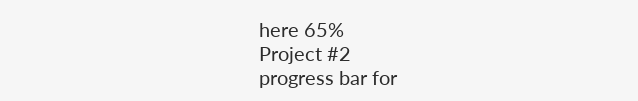here 65%
Project #2
progress bar for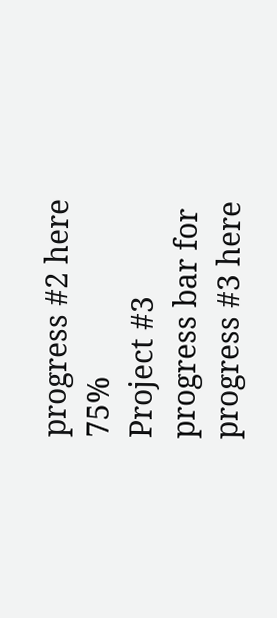progress #2 here 75%
Project #3
progress bar for progress #3 here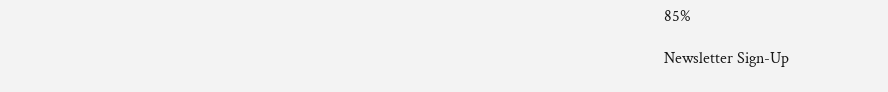85%

Newsletter Sign-Up